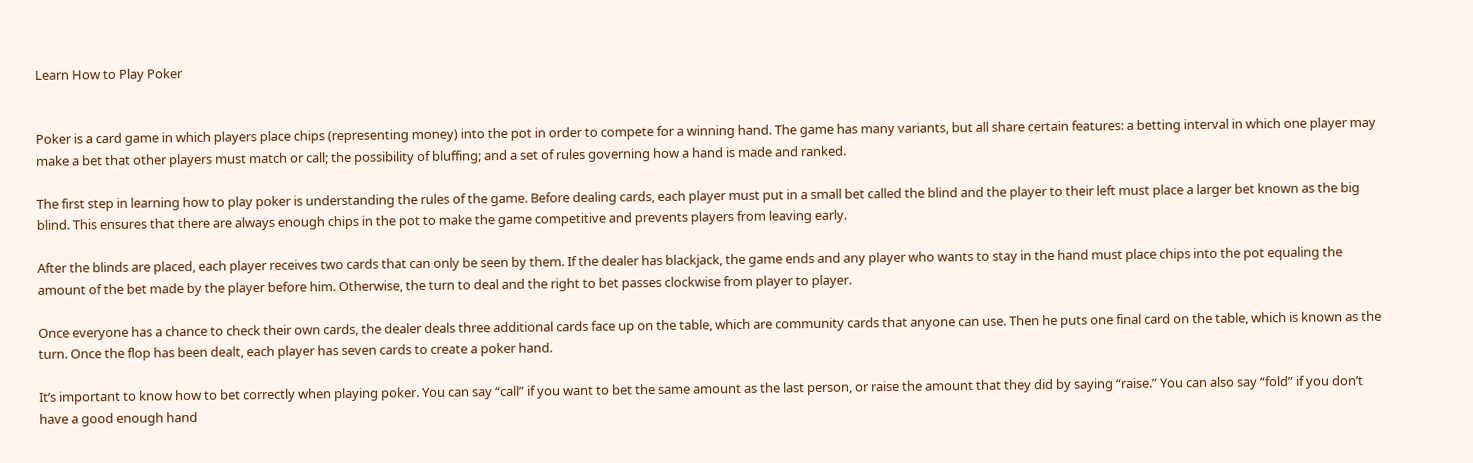Learn How to Play Poker


Poker is a card game in which players place chips (representing money) into the pot in order to compete for a winning hand. The game has many variants, but all share certain features: a betting interval in which one player may make a bet that other players must match or call; the possibility of bluffing; and a set of rules governing how a hand is made and ranked.

The first step in learning how to play poker is understanding the rules of the game. Before dealing cards, each player must put in a small bet called the blind and the player to their left must place a larger bet known as the big blind. This ensures that there are always enough chips in the pot to make the game competitive and prevents players from leaving early.

After the blinds are placed, each player receives two cards that can only be seen by them. If the dealer has blackjack, the game ends and any player who wants to stay in the hand must place chips into the pot equaling the amount of the bet made by the player before him. Otherwise, the turn to deal and the right to bet passes clockwise from player to player.

Once everyone has a chance to check their own cards, the dealer deals three additional cards face up on the table, which are community cards that anyone can use. Then he puts one final card on the table, which is known as the turn. Once the flop has been dealt, each player has seven cards to create a poker hand.

It’s important to know how to bet correctly when playing poker. You can say “call” if you want to bet the same amount as the last person, or raise the amount that they did by saying “raise.” You can also say “fold” if you don’t have a good enough hand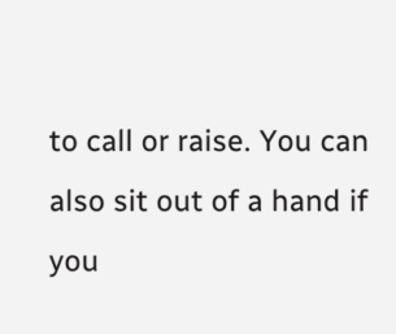to call or raise. You can also sit out of a hand if you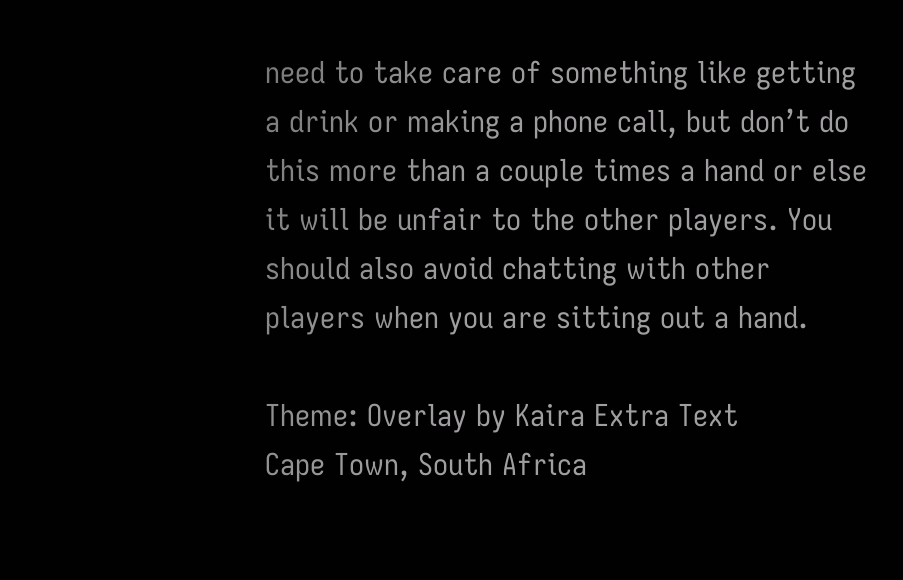need to take care of something like getting a drink or making a phone call, but don’t do this more than a couple times a hand or else it will be unfair to the other players. You should also avoid chatting with other players when you are sitting out a hand.

Theme: Overlay by Kaira Extra Text
Cape Town, South Africa